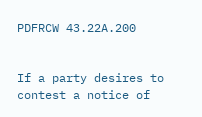PDFRCW 43.22A.200


If a party desires to contest a notice of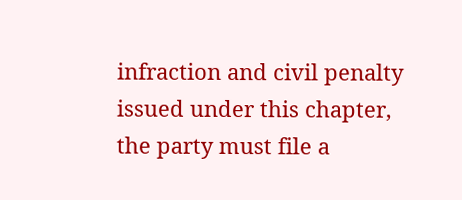infraction and civil penalty issued under this chapter, the party must file a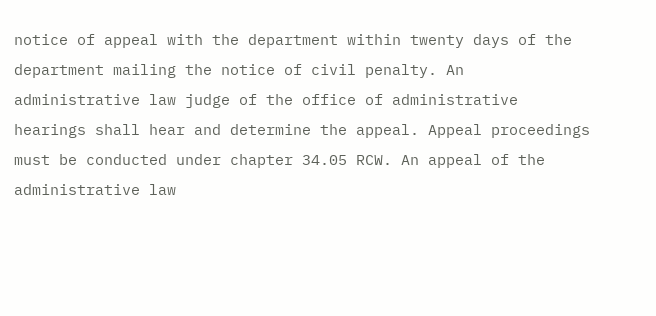notice of appeal with the department within twenty days of the department mailing the notice of civil penalty. An administrative law judge of the office of administrative hearings shall hear and determine the appeal. Appeal proceedings must be conducted under chapter 34.05 RCW. An appeal of the administrative law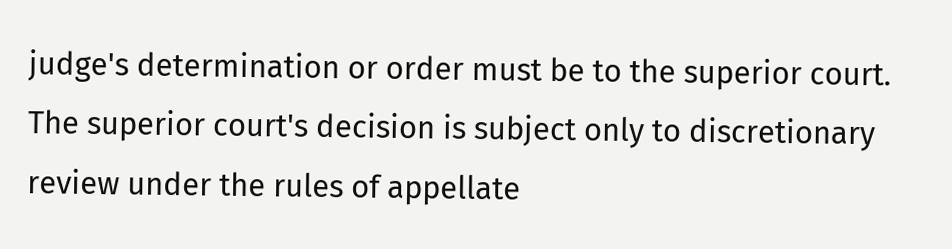judge's determination or order must be to the superior court. The superior court's decision is subject only to discretionary review under the rules of appellate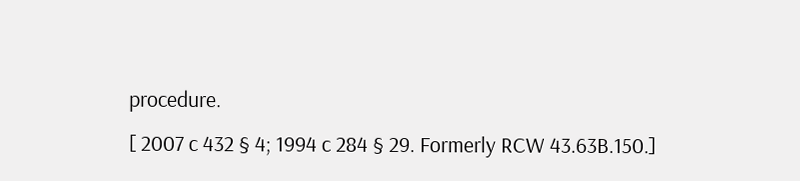procedure.
[ 2007 c 432 § 4; 1994 c 284 § 29. Formerly RCW 43.63B.150.]